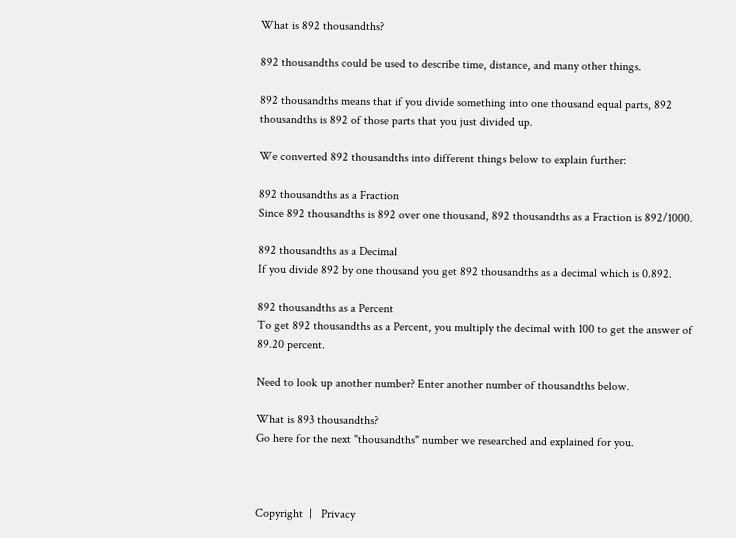What is 892 thousandths?

892 thousandths could be used to describe time, distance, and many other things.

892 thousandths means that if you divide something into one thousand equal parts, 892 thousandths is 892 of those parts that you just divided up.

We converted 892 thousandths into different things below to explain further:

892 thousandths as a Fraction
Since 892 thousandths is 892 over one thousand, 892 thousandths as a Fraction is 892/1000.

892 thousandths as a Decimal
If you divide 892 by one thousand you get 892 thousandths as a decimal which is 0.892.

892 thousandths as a Percent
To get 892 thousandths as a Percent, you multiply the decimal with 100 to get the answer of 89.20 percent.

Need to look up another number? Enter another number of thousandths below.

What is 893 thousandths?
Go here for the next "thousandths" number we researched and explained for you.



Copyright  |   Privacy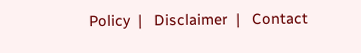Policy  |   Disclaimer  |   Contact